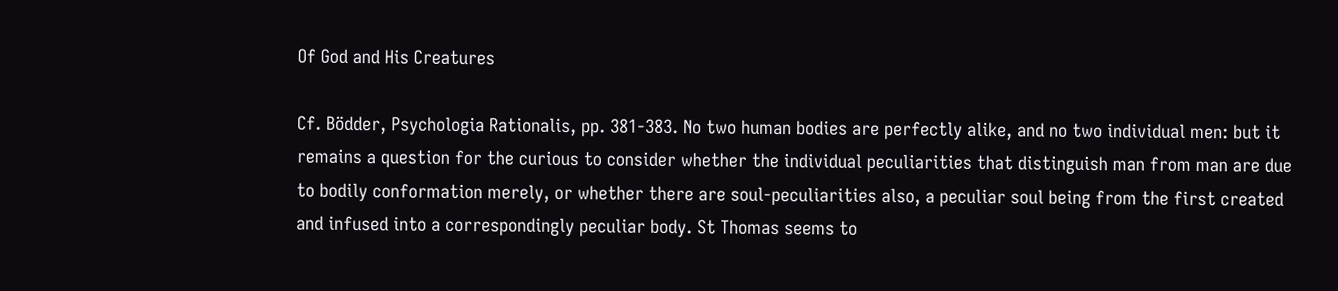Of God and His Creatures

Cf. Bödder, Psychologia Rationalis, pp. 381-383. No two human bodies are perfectly alike, and no two individual men: but it remains a question for the curious to consider whether the individual peculiarities that distinguish man from man are due to bodily conformation merely, or whether there are soul-peculiarities also, a peculiar soul being from the first created and infused into a correspondingly peculiar body. St Thomas seems to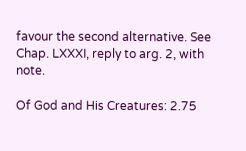favour the second alternative. See Chap. LXXXI, reply to arg. 2, with note.

Of God and His Creatures: 2.75